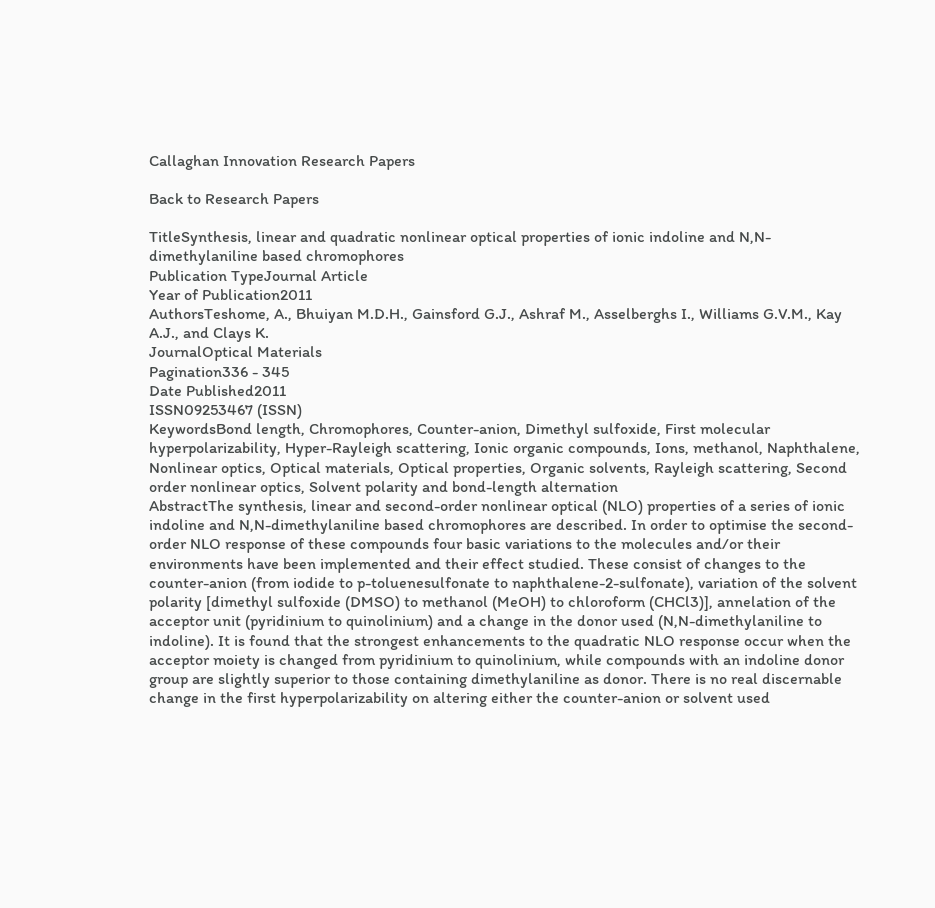Callaghan Innovation Research Papers

Back to Research Papers

TitleSynthesis, linear and quadratic nonlinear optical properties of ionic indoline and N,N-dimethylaniline based chromophores
Publication TypeJournal Article
Year of Publication2011
AuthorsTeshome, A., Bhuiyan M.D.H., Gainsford G.J., Ashraf M., Asselberghs I., Williams G.V.M., Kay A.J., and Clays K.
JournalOptical Materials
Pagination336 - 345
Date Published2011
ISSN09253467 (ISSN)
KeywordsBond length, Chromophores, Counter-anion, Dimethyl sulfoxide, First molecular hyperpolarizability, Hyper-Rayleigh scattering, Ionic organic compounds, Ions, methanol, Naphthalene, Nonlinear optics, Optical materials, Optical properties, Organic solvents, Rayleigh scattering, Second order nonlinear optics, Solvent polarity and bond-length alternation
AbstractThe synthesis, linear and second-order nonlinear optical (NLO) properties of a series of ionic indoline and N,N-dimethylaniline based chromophores are described. In order to optimise the second-order NLO response of these compounds four basic variations to the molecules and/or their environments have been implemented and their effect studied. These consist of changes to the counter-anion (from iodide to p-toluenesulfonate to naphthalene-2-sulfonate), variation of the solvent polarity [dimethyl sulfoxide (DMSO) to methanol (MeOH) to chloroform (CHCl3)], annelation of the acceptor unit (pyridinium to quinolinium) and a change in the donor used (N,N-dimethylaniline to indoline). It is found that the strongest enhancements to the quadratic NLO response occur when the acceptor moiety is changed from pyridinium to quinolinium, while compounds with an indoline donor group are slightly superior to those containing dimethylaniline as donor. There is no real discernable change in the first hyperpolarizability on altering either the counter-anion or solvent used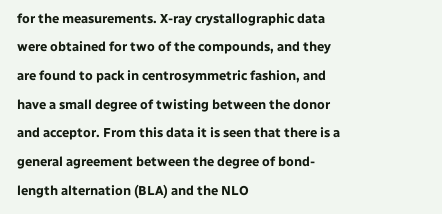for the measurements. X-ray crystallographic data were obtained for two of the compounds, and they are found to pack in centrosymmetric fashion, and have a small degree of twisting between the donor and acceptor. From this data it is seen that there is a general agreement between the degree of bond-length alternation (BLA) and the NLO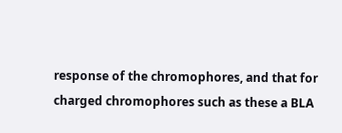response of the chromophores, and that for charged chromophores such as these a BLA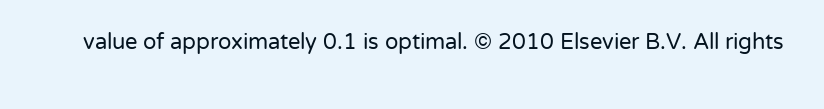value of approximately 0.1 is optimal. © 2010 Elsevier B.V. All rights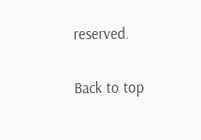reserved.

Back to top